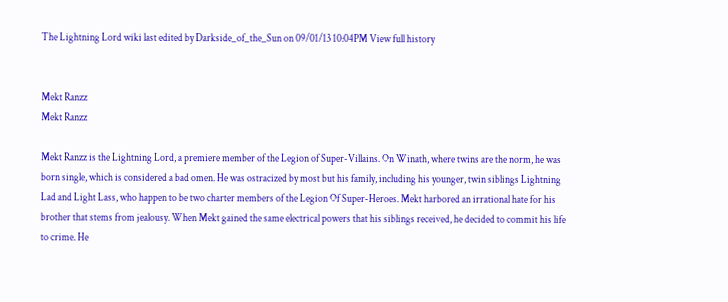The Lightning Lord wiki last edited by Darkside_of_the_Sun on 09/01/13 10:04PM View full history


Mekt Ranzz
Mekt Ranzz

Mekt Ranzz is the Lightning Lord, a premiere member of the Legion of Super-Villains. On Winath, where twins are the norm, he was born single, which is considered a bad omen. He was ostracized by most but his family, including his younger, twin siblings Lightning Lad and Light Lass, who happen to be two charter members of the Legion Of Super-Heroes. Mekt harbored an irrational hate for his brother that stems from jealousy. When Mekt gained the same electrical powers that his siblings received, he decided to commit his life to crime. He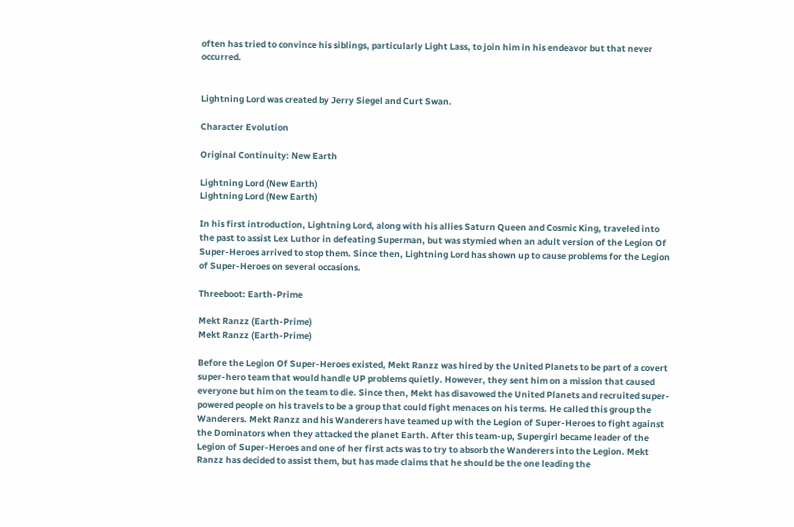often has tried to convince his siblings, particularly Light Lass, to join him in his endeavor but that never occurred.


Lightning Lord was created by Jerry Siegel and Curt Swan.

Character Evolution

Original Continuity: New Earth

Lightning Lord (New Earth)
Lightning Lord (New Earth)

In his first introduction, Lightning Lord, along with his allies Saturn Queen and Cosmic King, traveled into the past to assist Lex Luthor in defeating Superman, but was stymied when an adult version of the Legion Of Super-Heroes arrived to stop them. Since then, Lightning Lord has shown up to cause problems for the Legion of Super-Heroes on several occasions.

Threeboot: Earth-Prime

Mekt Ranzz (Earth-Prime)
Mekt Ranzz (Earth-Prime)

Before the Legion Of Super-Heroes existed, Mekt Ranzz was hired by the United Planets to be part of a covert super-hero team that would handle UP problems quietly. However, they sent him on a mission that caused everyone but him on the team to die. Since then, Mekt has disavowed the United Planets and recruited super-powered people on his travels to be a group that could fight menaces on his terms. He called this group the Wanderers. Mekt Ranzz and his Wanderers have teamed up with the Legion of Super-Heroes to fight against the Dominators when they attacked the planet Earth. After this team-up, Supergirl became leader of the Legion of Super-Heroes and one of her first acts was to try to absorb the Wanderers into the Legion. Mekt Ranzz has decided to assist them, but has made claims that he should be the one leading the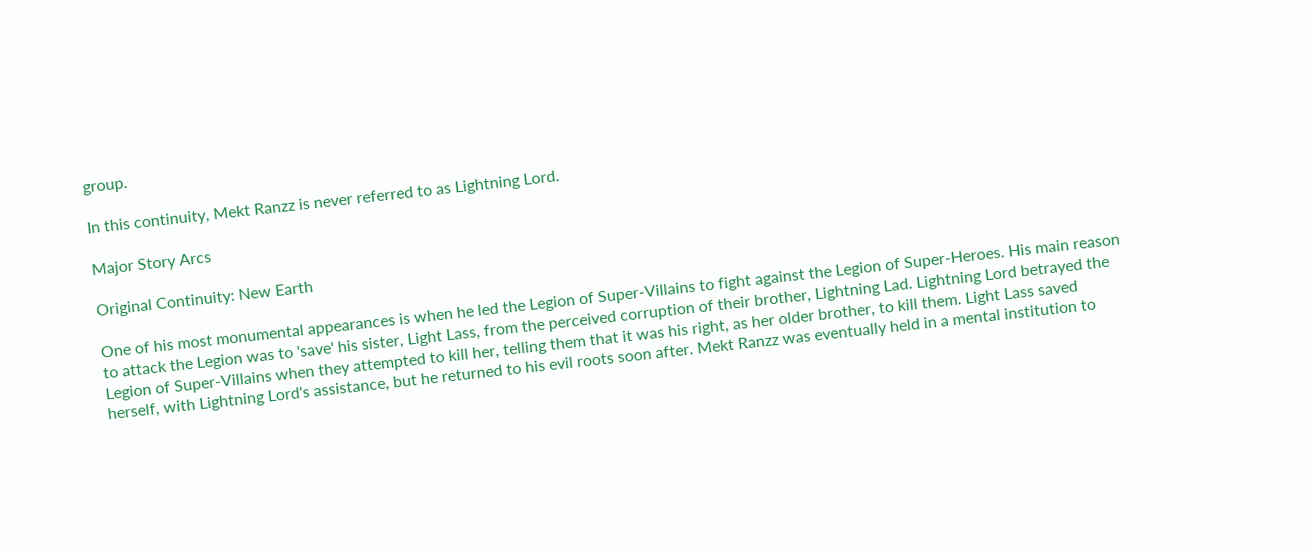group.

In this continuity, Mekt Ranzz is never referred to as Lightning Lord.

Major Story Arcs

Original Continuity: New Earth

One of his most monumental appearances is when he led the Legion of Super-Villains to fight against the Legion of Super-Heroes. His main reason to attack the Legion was to 'save' his sister, Light Lass, from the perceived corruption of their brother, Lightning Lad. Lightning Lord betrayed the Legion of Super-Villains when they attempted to kill her, telling them that it was his right, as her older brother, to kill them. Light Lass saved herself, with Lightning Lord's assistance, but he returned to his evil roots soon after. Mekt Ranzz was eventually held in a mental institution to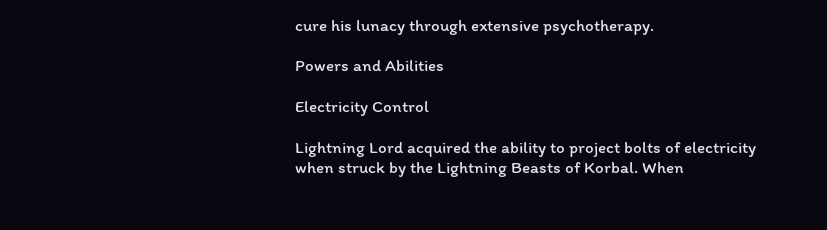cure his lunacy through extensive psychotherapy.

Powers and Abilities

Electricity Control

Lightning Lord acquired the ability to project bolts of electricity when struck by the Lightning Beasts of Korbal. When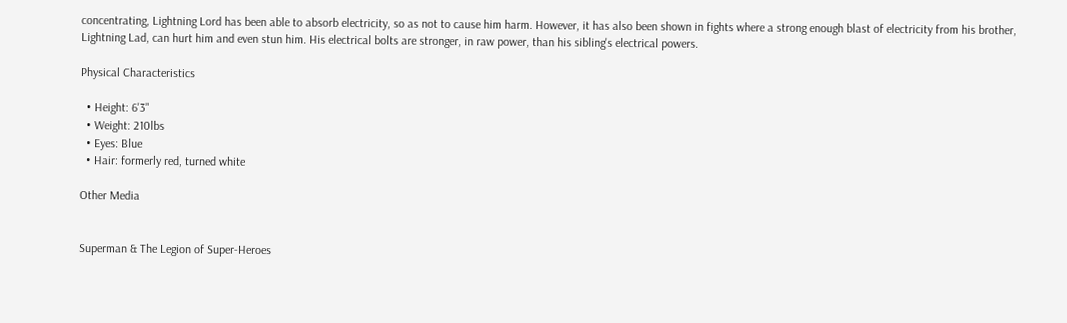concentrating, Lightning Lord has been able to absorb electricity, so as not to cause him harm. However, it has also been shown in fights where a strong enough blast of electricity from his brother, Lightning Lad, can hurt him and even stun him. His electrical bolts are stronger, in raw power, than his sibling's electrical powers.

Physical Characteristics

  • Height: 6'3"
  • Weight: 210lbs
  • Eyes: Blue
  • Hair: formerly red, turned white

Other Media


Superman & The Legion of Super-Heroes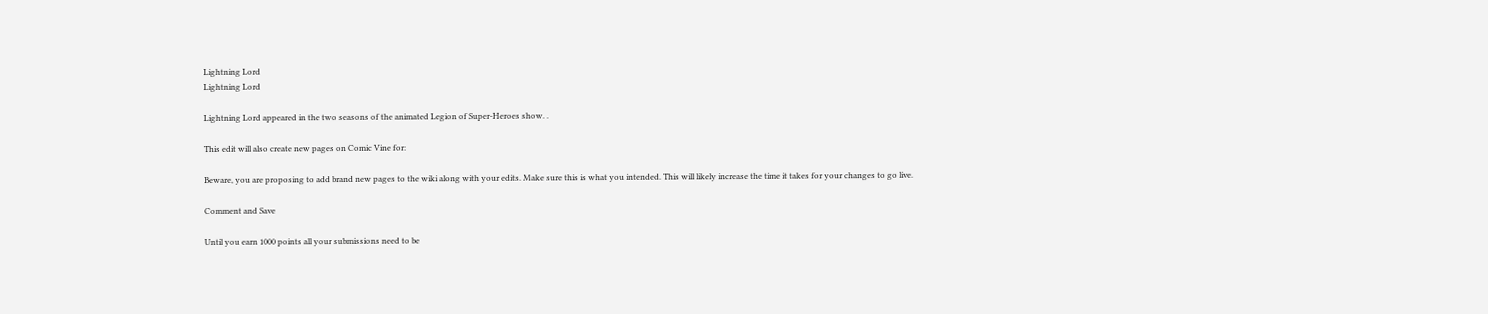Lightning Lord
Lightning Lord

Lightning Lord appeared in the two seasons of the animated Legion of Super-Heroes show. .

This edit will also create new pages on Comic Vine for:

Beware, you are proposing to add brand new pages to the wiki along with your edits. Make sure this is what you intended. This will likely increase the time it takes for your changes to go live.

Comment and Save

Until you earn 1000 points all your submissions need to be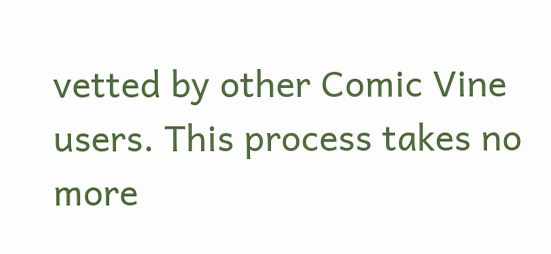vetted by other Comic Vine users. This process takes no more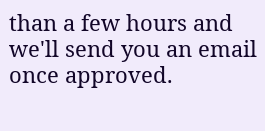than a few hours and we'll send you an email once approved.